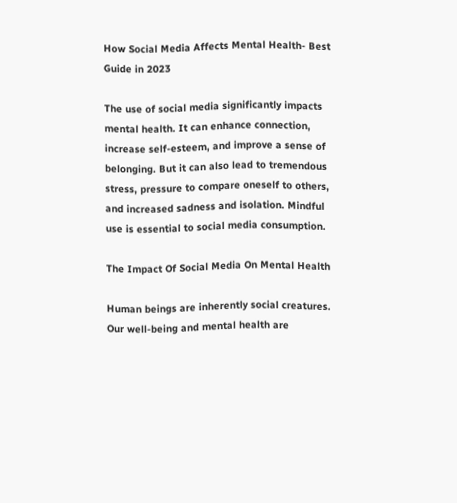How Social Media Affects Mental Health- Best Guide in 2023

The use of social media significantly impacts mental health. It can enhance connection, increase self-esteem, and improve a sense of belonging. But it can also lead to tremendous stress, pressure to compare oneself to others, and increased sadness and isolation. Mindful use is essential to social media consumption.

The Impact Of Social Media On Mental Health

Human beings are inherently social creatures. Our well-being and mental health are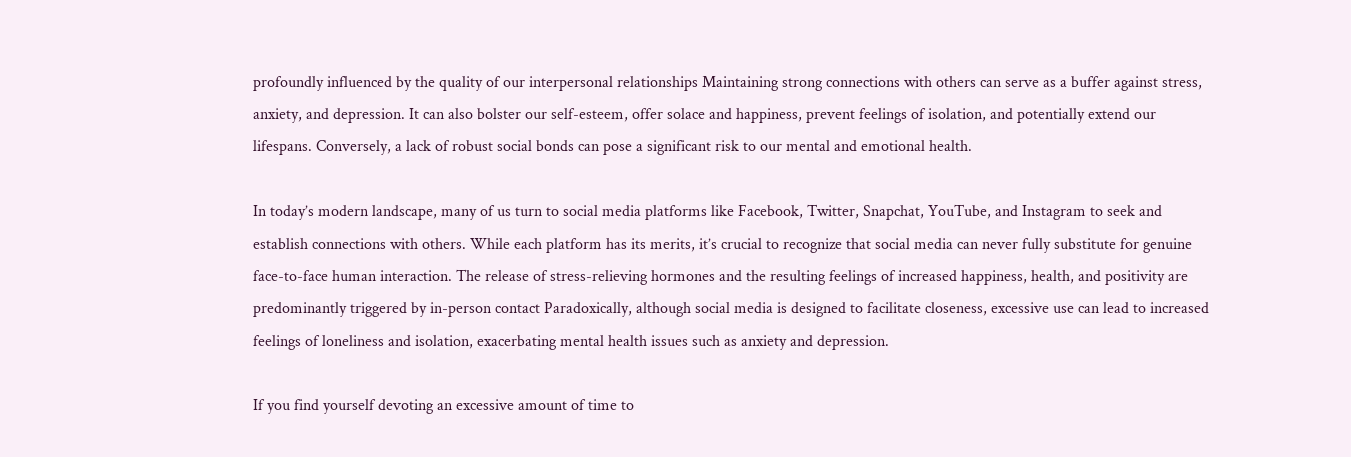profoundly influenced by the quality of our interpersonal relationships Maintaining strong connections with others can serve as a buffer against stress, anxiety, and depression. It can also bolster our self-esteem, offer solace and happiness, prevent feelings of isolation, and potentially extend our lifespans. Conversely, a lack of robust social bonds can pose a significant risk to our mental and emotional health.

In today’s modern landscape, many of us turn to social media platforms like Facebook, Twitter, Snapchat, YouTube, and Instagram to seek and establish connections with others. While each platform has its merits, it’s crucial to recognize that social media can never fully substitute for genuine face-to-face human interaction. The release of stress-relieving hormones and the resulting feelings of increased happiness, health, and positivity are predominantly triggered by in-person contact Paradoxically, although social media is designed to facilitate closeness, excessive use can lead to increased feelings of loneliness and isolation, exacerbating mental health issues such as anxiety and depression.

If you find yourself devoting an excessive amount of time to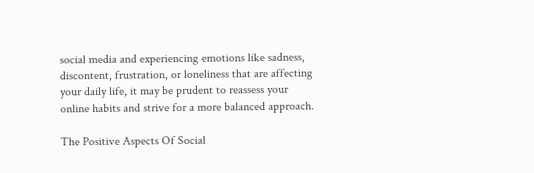social media and experiencing emotions like sadness, discontent, frustration, or loneliness that are affecting your daily life, it may be prudent to reassess your online habits and strive for a more balanced approach.

The Positive Aspects Of Social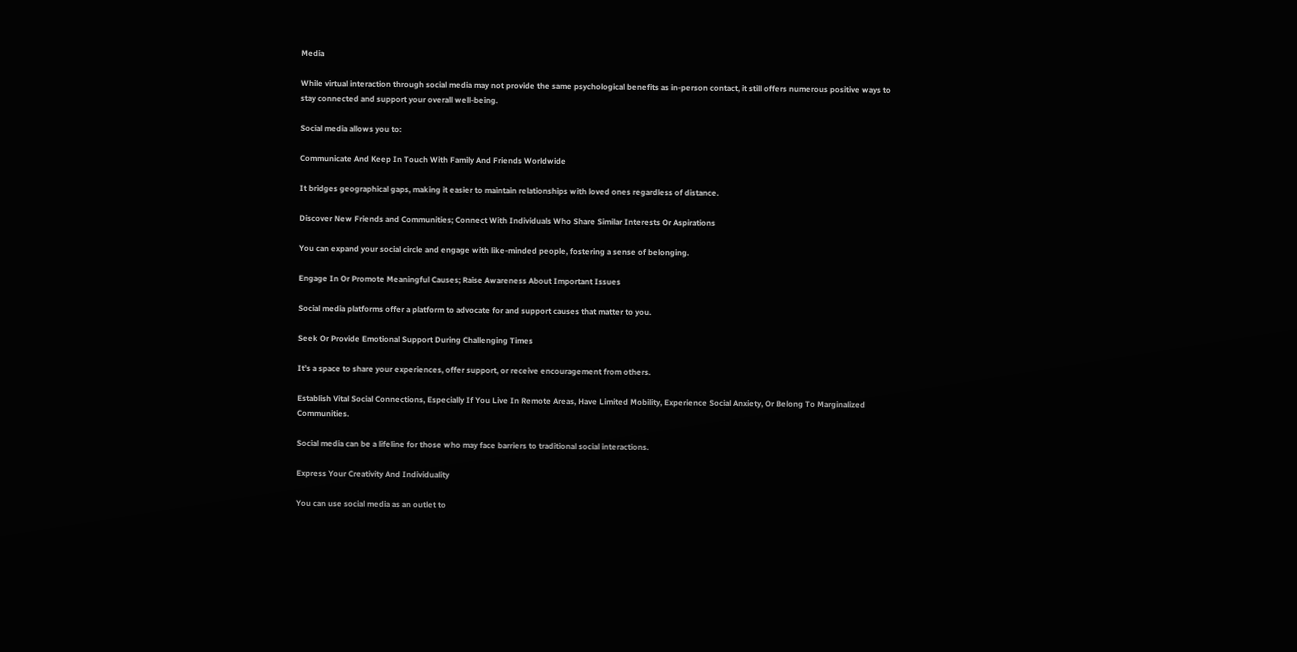Media

While virtual interaction through social media may not provide the same psychological benefits as in-person contact, it still offers numerous positive ways to stay connected and support your overall well-being.

Social media allows you to:

Communicate And Keep In Touch With Family And Friends Worldwide

It bridges geographical gaps, making it easier to maintain relationships with loved ones regardless of distance.

Discover New Friends and Communities; Connect With Individuals Who Share Similar Interests Or Aspirations

You can expand your social circle and engage with like-minded people, fostering a sense of belonging.

Engage In Or Promote Meaningful Causes; Raise Awareness About Important Issues

Social media platforms offer a platform to advocate for and support causes that matter to you.

Seek Or Provide Emotional Support During Challenging Times

It’s a space to share your experiences, offer support, or receive encouragement from others.

Establish Vital Social Connections, Especially If You Live In Remote Areas, Have Limited Mobility, Experience Social Anxiety, Or Belong To Marginalized Communities.

Social media can be a lifeline for those who may face barriers to traditional social interactions.

Express Your Creativity And Individuality

You can use social media as an outlet to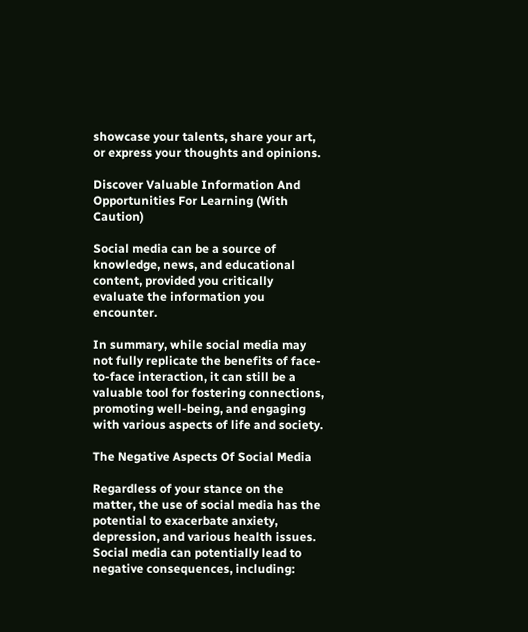showcase your talents, share your art, or express your thoughts and opinions.

Discover Valuable Information And Opportunities For Learning (With Caution)

Social media can be a source of knowledge, news, and educational content, provided you critically evaluate the information you encounter.

In summary, while social media may not fully replicate the benefits of face-to-face interaction, it can still be a valuable tool for fostering connections, promoting well-being, and engaging with various aspects of life and society.

The Negative Aspects Of Social Media

Regardless of your stance on the matter, the use of social media has the potential to exacerbate anxiety, depression, and various health issues. Social media can potentially lead to negative consequences, including: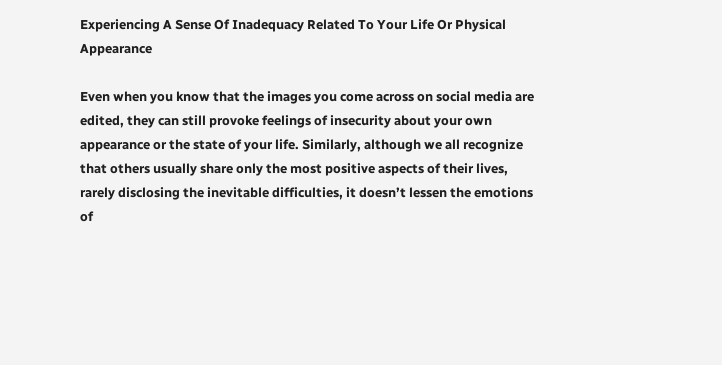Experiencing A Sense Of Inadequacy Related To Your Life Or Physical Appearance

Even when you know that the images you come across on social media are edited, they can still provoke feelings of insecurity about your own appearance or the state of your life. Similarly, although we all recognize that others usually share only the most positive aspects of their lives, rarely disclosing the inevitable difficulties, it doesn’t lessen the emotions of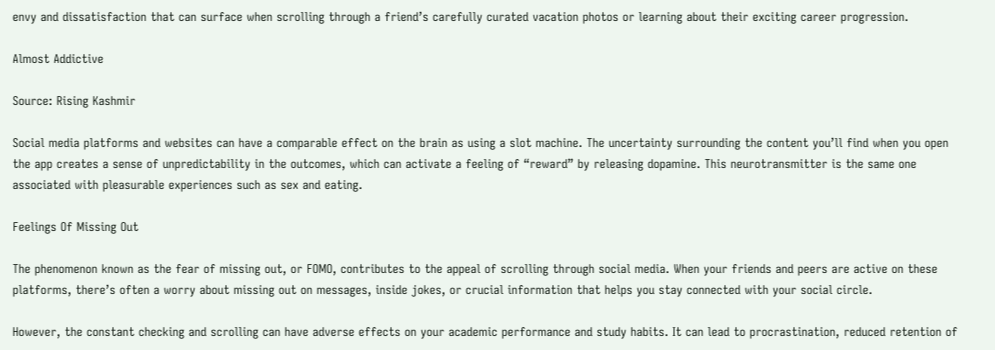envy and dissatisfaction that can surface when scrolling through a friend’s carefully curated vacation photos or learning about their exciting career progression.

Almost Addictive

Source: Rising Kashmir

Social media platforms and websites can have a comparable effect on the brain as using a slot machine. The uncertainty surrounding the content you’ll find when you open the app creates a sense of unpredictability in the outcomes, which can activate a feeling of “reward” by releasing dopamine. This neurotransmitter is the same one associated with pleasurable experiences such as sex and eating.

Feelings Of Missing Out

The phenomenon known as the fear of missing out, or FOMO, contributes to the appeal of scrolling through social media. When your friends and peers are active on these platforms, there’s often a worry about missing out on messages, inside jokes, or crucial information that helps you stay connected with your social circle.

However, the constant checking and scrolling can have adverse effects on your academic performance and study habits. It can lead to procrastination, reduced retention of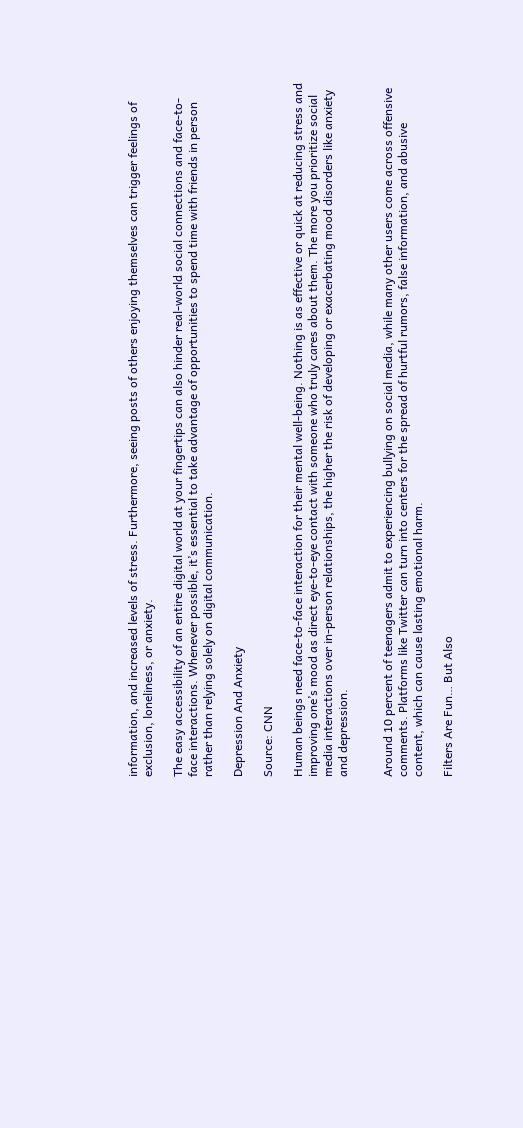information, and increased levels of stress. Furthermore, seeing posts of others enjoying themselves can trigger feelings of exclusion, loneliness, or anxiety.

The easy accessibility of an entire digital world at your fingertips can also hinder real-world social connections and face-to-face interactions. Whenever possible, it’s essential to take advantage of opportunities to spend time with friends in person rather than relying solely on digital communication.

Depression And Anxiety

Source: CNN

Human beings need face-to-face interaction for their mental well-being. Nothing is as effective or quick at reducing stress and improving one’s mood as direct eye-to-eye contact with someone who truly cares about them. The more you prioritize social media interactions over in-person relationships, the higher the risk of developing or exacerbating mood disorders like anxiety and depression.


Around 10 percent of teenagers admit to experiencing bullying on social media, while many other users come across offensive comments. Platforms like Twitter can turn into centers for the spread of hurtful rumors, false information, and abusive content, which can cause lasting emotional harm.

Filters Are Fun… But Also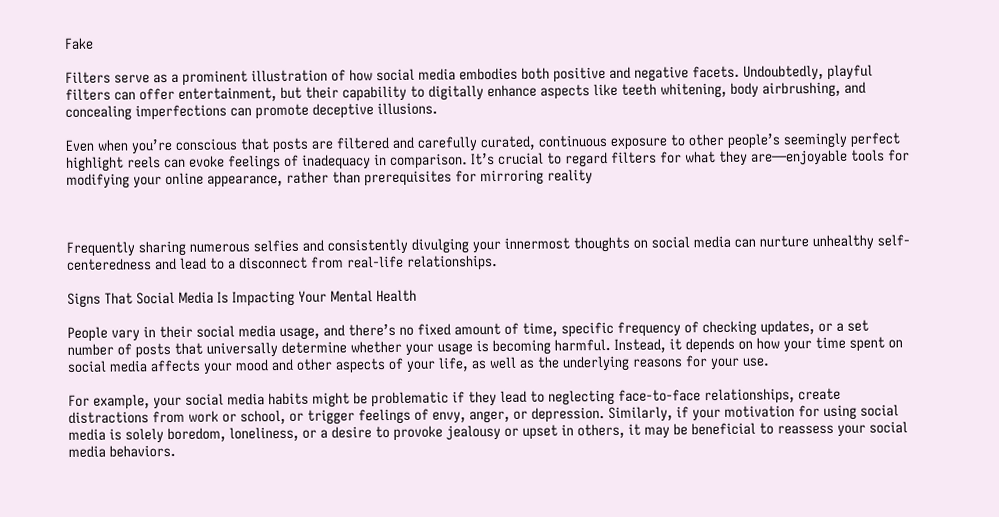Fake

Filters serve as a prominent illustration of how social media embodies both positive and negative facets. Undoubtedly, playful filters can offer entertainment, but their capability to digitally enhance aspects like teeth whitening, body airbrushing, and concealing imperfections can promote deceptive illusions.

Even when you’re conscious that posts are filtered and carefully curated, continuous exposure to other people’s seemingly perfect highlight reels can evoke feelings of inadequacy in comparison. It’s crucial to regard filters for what they are—enjoyable tools for modifying your online appearance, rather than prerequisites for mirroring reality



Frequently sharing numerous selfies and consistently divulging your innermost thoughts on social media can nurture unhealthy self-centeredness and lead to a disconnect from real-life relationships.

Signs That Social Media Is Impacting Your Mental Health

People vary in their social media usage, and there’s no fixed amount of time, specific frequency of checking updates, or a set number of posts that universally determine whether your usage is becoming harmful. Instead, it depends on how your time spent on social media affects your mood and other aspects of your life, as well as the underlying reasons for your use.

For example, your social media habits might be problematic if they lead to neglecting face-to-face relationships, create distractions from work or school, or trigger feelings of envy, anger, or depression. Similarly, if your motivation for using social media is solely boredom, loneliness, or a desire to provoke jealousy or upset in others, it may be beneficial to reassess your social media behaviors.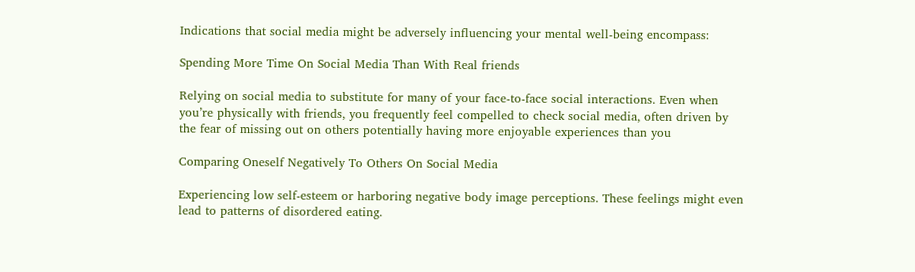Indications that social media might be adversely influencing your mental well-being encompass:

Spending More Time On Social Media Than With Real friends

Relying on social media to substitute for many of your face-to-face social interactions. Even when you’re physically with friends, you frequently feel compelled to check social media, often driven by the fear of missing out on others potentially having more enjoyable experiences than you

Comparing Oneself Negatively To Others On Social Media

Experiencing low self-esteem or harboring negative body image perceptions. These feelings might even lead to patterns of disordered eating.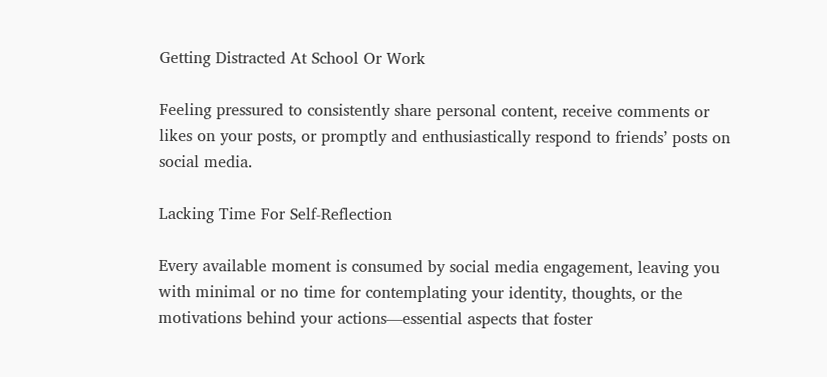Getting Distracted At School Or Work

Feeling pressured to consistently share personal content, receive comments or likes on your posts, or promptly and enthusiastically respond to friends’ posts on social media.

Lacking Time For Self-Reflection

Every available moment is consumed by social media engagement, leaving you with minimal or no time for contemplating your identity, thoughts, or the motivations behind your actions—essential aspects that foster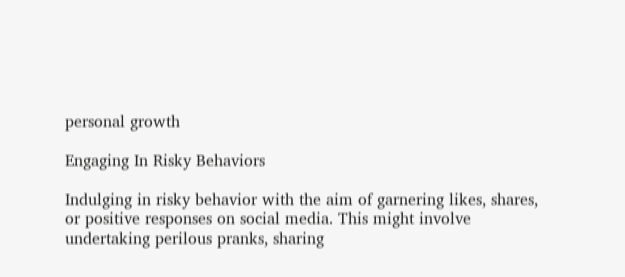personal growth

Engaging In Risky Behaviors

Indulging in risky behavior with the aim of garnering likes, shares, or positive responses on social media. This might involve undertaking perilous pranks, sharing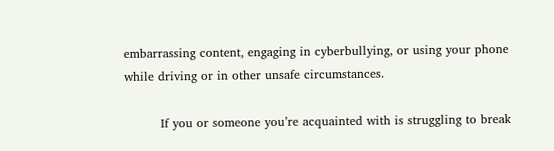embarrassing content, engaging in cyberbullying, or using your phone while driving or in other unsafe circumstances.

         If you or someone you’re acquainted with is struggling to break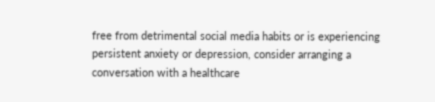free from detrimental social media habits or is experiencing persistent anxiety or depression, consider arranging a conversation with a healthcare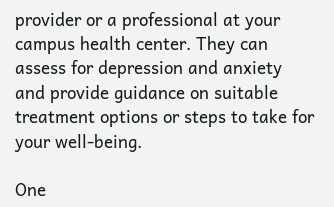provider or a professional at your campus health center. They can assess for depression and anxiety and provide guidance on suitable treatment options or steps to take for your well-being.

One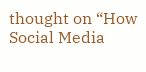thought on “How Social Media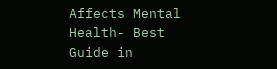Affects Mental Health- Best Guide in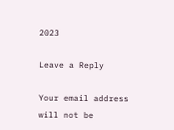2023

Leave a Reply

Your email address will not be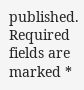published. Required fields are marked *